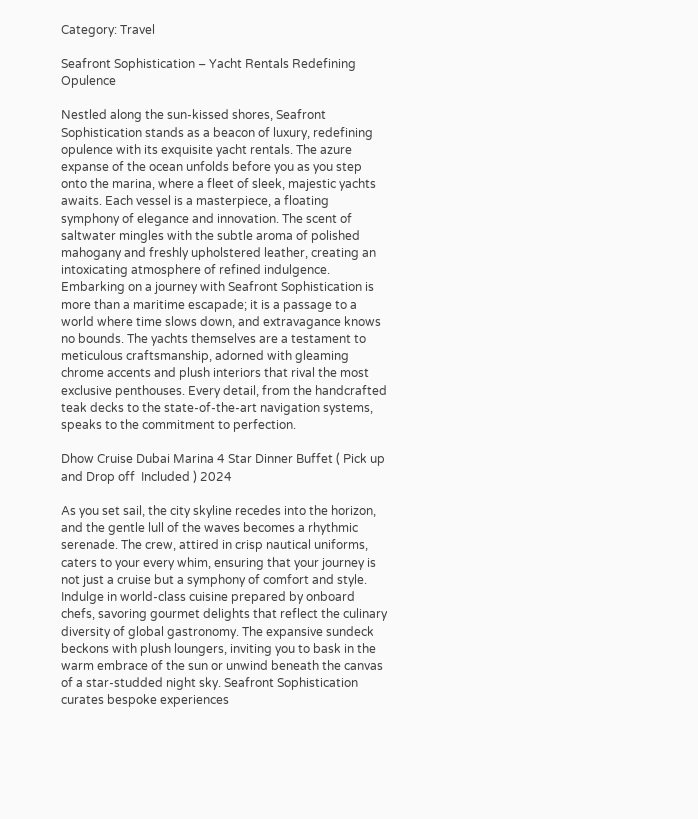Category: Travel

Seafront Sophistication – Yacht Rentals Redefining Opulence

Nestled along the sun-kissed shores, Seafront Sophistication stands as a beacon of luxury, redefining opulence with its exquisite yacht rentals. The azure expanse of the ocean unfolds before you as you step onto the marina, where a fleet of sleek, majestic yachts awaits. Each vessel is a masterpiece, a floating symphony of elegance and innovation. The scent of saltwater mingles with the subtle aroma of polished mahogany and freshly upholstered leather, creating an intoxicating atmosphere of refined indulgence. Embarking on a journey with Seafront Sophistication is more than a maritime escapade; it is a passage to a world where time slows down, and extravagance knows no bounds. The yachts themselves are a testament to meticulous craftsmanship, adorned with gleaming chrome accents and plush interiors that rival the most exclusive penthouses. Every detail, from the handcrafted teak decks to the state-of-the-art navigation systems, speaks to the commitment to perfection.

Dhow Cruise Dubai Marina 4 Star Dinner Buffet ( Pick up and Drop off  Included ) 2024

As you set sail, the city skyline recedes into the horizon, and the gentle lull of the waves becomes a rhythmic serenade. The crew, attired in crisp nautical uniforms, caters to your every whim, ensuring that your journey is not just a cruise but a symphony of comfort and style. Indulge in world-class cuisine prepared by onboard chefs, savoring gourmet delights that reflect the culinary diversity of global gastronomy. The expansive sundeck beckons with plush loungers, inviting you to bask in the warm embrace of the sun or unwind beneath the canvas of a star-studded night sky. Seafront Sophistication curates bespoke experiences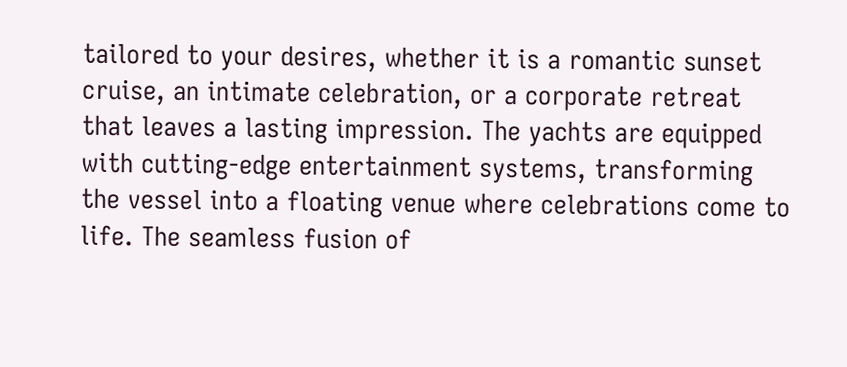tailored to your desires, whether it is a romantic sunset cruise, an intimate celebration, or a corporate retreat that leaves a lasting impression. The yachts are equipped with cutting-edge entertainment systems, transforming the vessel into a floating venue where celebrations come to life. The seamless fusion of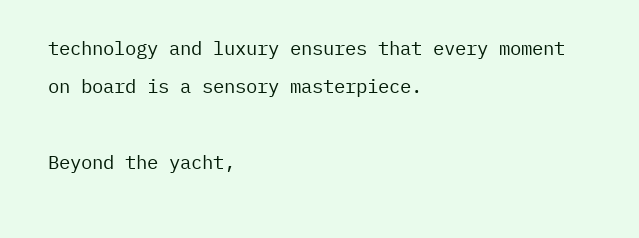technology and luxury ensures that every moment on board is a sensory masterpiece.

Beyond the yacht,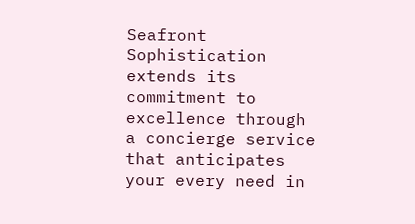Seafront Sophistication extends its commitment to excellence through a concierge service that anticipates your every need in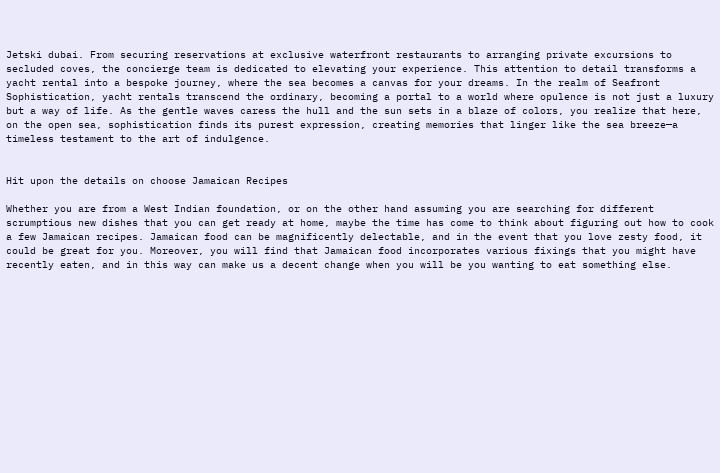Jetski dubai. From securing reservations at exclusive waterfront restaurants to arranging private excursions to secluded coves, the concierge team is dedicated to elevating your experience. This attention to detail transforms a yacht rental into a bespoke journey, where the sea becomes a canvas for your dreams. In the realm of Seafront Sophistication, yacht rentals transcend the ordinary, becoming a portal to a world where opulence is not just a luxury but a way of life. As the gentle waves caress the hull and the sun sets in a blaze of colors, you realize that here, on the open sea, sophistication finds its purest expression, creating memories that linger like the sea breeze—a timeless testament to the art of indulgence.


Hit upon the details on choose Jamaican Recipes

Whether you are from a West Indian foundation, or on the other hand assuming you are searching for different scrumptious new dishes that you can get ready at home, maybe the time has come to think about figuring out how to cook a few Jamaican recipes. Jamaican food can be magnificently delectable, and in the event that you love zesty food, it could be great for you. Moreover, you will find that Jamaican food incorporates various fixings that you might have recently eaten, and in this way can make us a decent change when you will be you wanting to eat something else.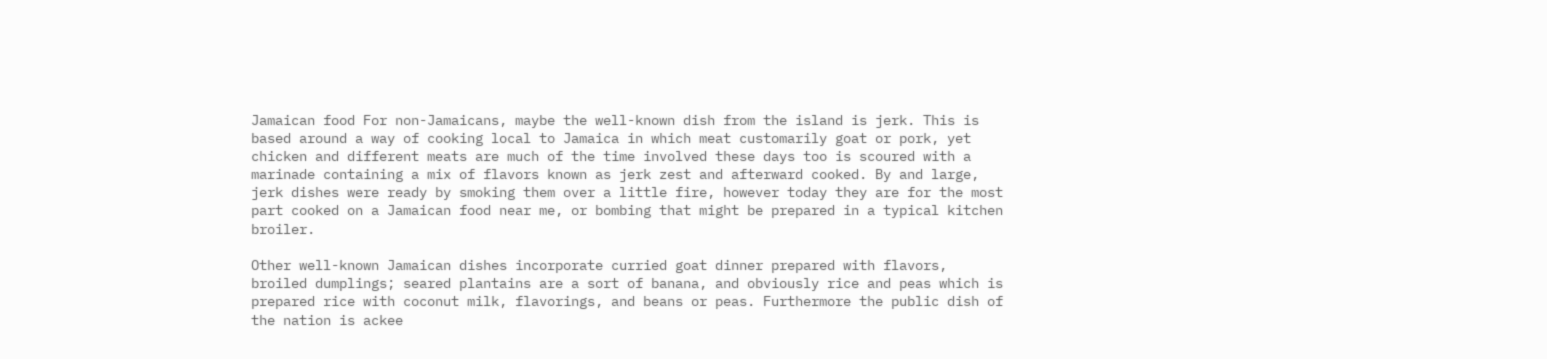Jamaican food For non-Jamaicans, maybe the well-known dish from the island is jerk. This is based around a way of cooking local to Jamaica in which meat customarily goat or pork, yet chicken and different meats are much of the time involved these days too is scoured with a marinade containing a mix of flavors known as jerk zest and afterward cooked. By and large, jerk dishes were ready by smoking them over a little fire, however today they are for the most part cooked on a Jamaican food near me, or bombing that might be prepared in a typical kitchen broiler.

Other well-known Jamaican dishes incorporate curried goat dinner prepared with flavors, broiled dumplings; seared plantains are a sort of banana, and obviously rice and peas which is prepared rice with coconut milk, flavorings, and beans or peas. Furthermore the public dish of the nation is ackee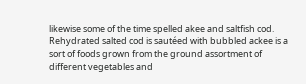likewise some of the time spelled akee and saltfish cod. Rehydrated salted cod is sautéed with bubbled ackee is a sort of foods grown from the ground assortment of different vegetables and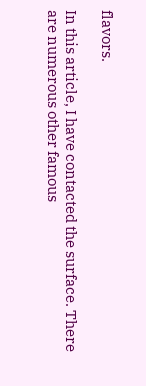flavors.

In this article, I have contacted the surface. There are numerous other famous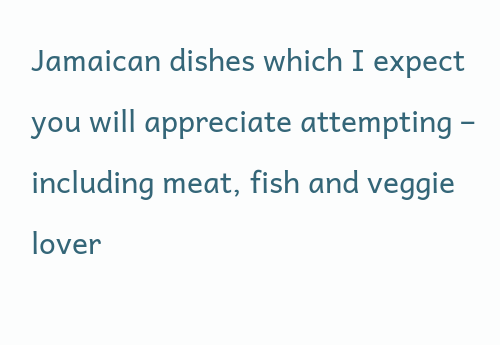Jamaican dishes which I expect you will appreciate attempting – including meat, fish and veggie lover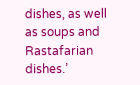dishes, as well as soups and Rastafarian dishes.’